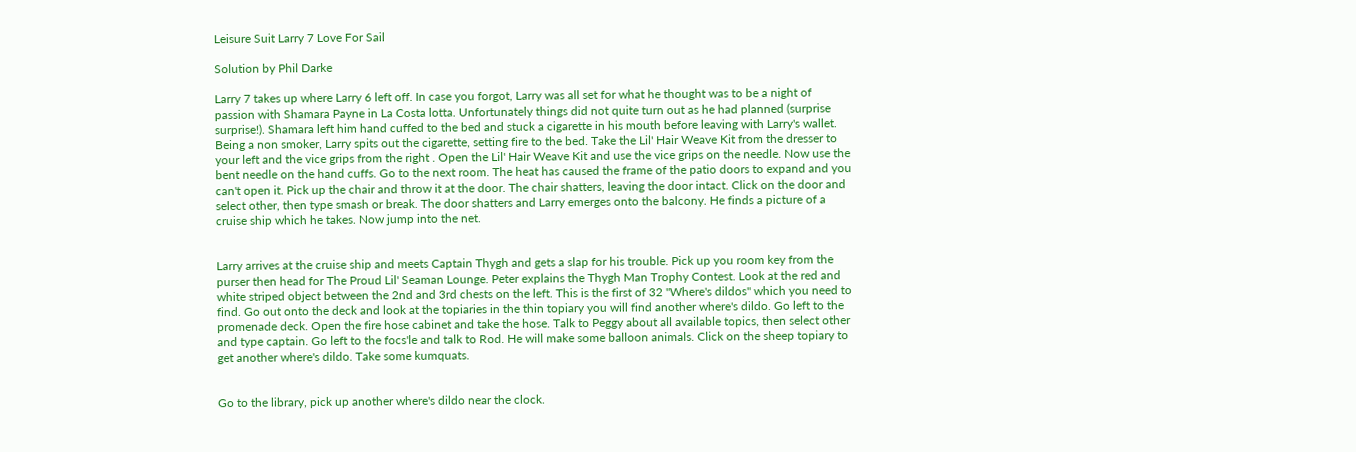Leisure Suit Larry 7 Love For Sail

Solution by Phil Darke

Larry 7 takes up where Larry 6 left off. In case you forgot, Larry was all set for what he thought was to be a night of passion with Shamara Payne in La Costa lotta. Unfortunately things did not quite turn out as he had planned (surprise surprise!). Shamara left him hand cuffed to the bed and stuck a cigarette in his mouth before leaving with Larry's wallet. Being a non smoker, Larry spits out the cigarette, setting fire to the bed. Take the Lil' Hair Weave Kit from the dresser to your left and the vice grips from the right . Open the Lil' Hair Weave Kit and use the vice grips on the needle. Now use the bent needle on the hand cuffs. Go to the next room. The heat has caused the frame of the patio doors to expand and you can't open it. Pick up the chair and throw it at the door. The chair shatters, leaving the door intact. Click on the door and select other, then type smash or break. The door shatters and Larry emerges onto the balcony. He finds a picture of a cruise ship which he takes. Now jump into the net.


Larry arrives at the cruise ship and meets Captain Thygh and gets a slap for his trouble. Pick up you room key from the purser then head for The Proud Lil' Seaman Lounge. Peter explains the Thygh Man Trophy Contest. Look at the red and white striped object between the 2nd and 3rd chests on the left. This is the first of 32 "Where's dildos" which you need to find. Go out onto the deck and look at the topiaries in the thin topiary you will find another where's dildo. Go left to the promenade deck. Open the fire hose cabinet and take the hose. Talk to Peggy about all available topics, then select other and type captain. Go left to the focs'le and talk to Rod. He will make some balloon animals. Click on the sheep topiary to get another where's dildo. Take some kumquats.


Go to the library, pick up another where's dildo near the clock.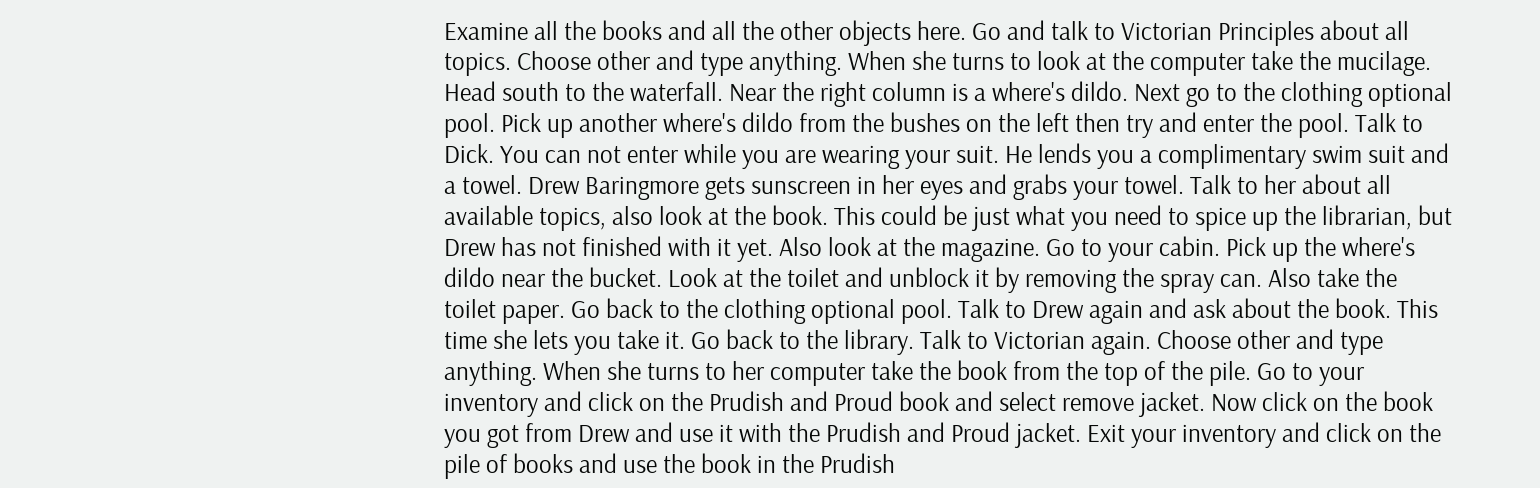Examine all the books and all the other objects here. Go and talk to Victorian Principles about all topics. Choose other and type anything. When she turns to look at the computer take the mucilage. Head south to the waterfall. Near the right column is a where's dildo. Next go to the clothing optional pool. Pick up another where's dildo from the bushes on the left then try and enter the pool. Talk to Dick. You can not enter while you are wearing your suit. He lends you a complimentary swim suit and a towel. Drew Baringmore gets sunscreen in her eyes and grabs your towel. Talk to her about all available topics, also look at the book. This could be just what you need to spice up the librarian, but Drew has not finished with it yet. Also look at the magazine. Go to your cabin. Pick up the where's dildo near the bucket. Look at the toilet and unblock it by removing the spray can. Also take the toilet paper. Go back to the clothing optional pool. Talk to Drew again and ask about the book. This time she lets you take it. Go back to the library. Talk to Victorian again. Choose other and type anything. When she turns to her computer take the book from the top of the pile. Go to your inventory and click on the Prudish and Proud book and select remove jacket. Now click on the book you got from Drew and use it with the Prudish and Proud jacket. Exit your inventory and click on the pile of books and use the book in the Prudish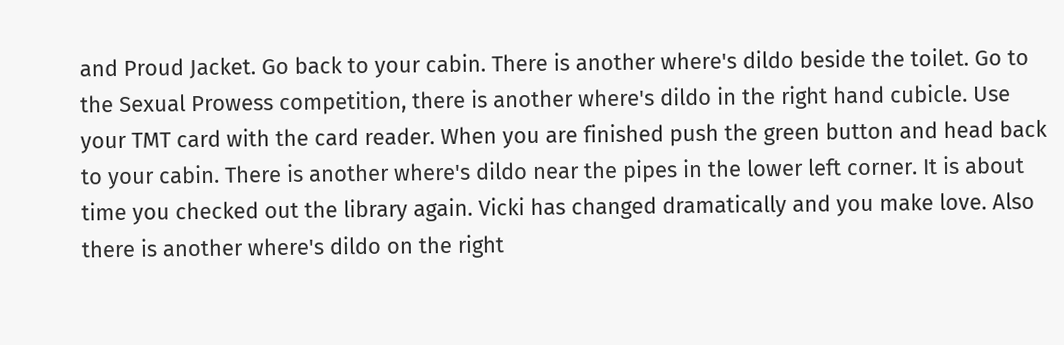and Proud Jacket. Go back to your cabin. There is another where's dildo beside the toilet. Go to the Sexual Prowess competition, there is another where's dildo in the right hand cubicle. Use your TMT card with the card reader. When you are finished push the green button and head back to your cabin. There is another where's dildo near the pipes in the lower left corner. It is about time you checked out the library again. Vicki has changed dramatically and you make love. Also there is another where's dildo on the right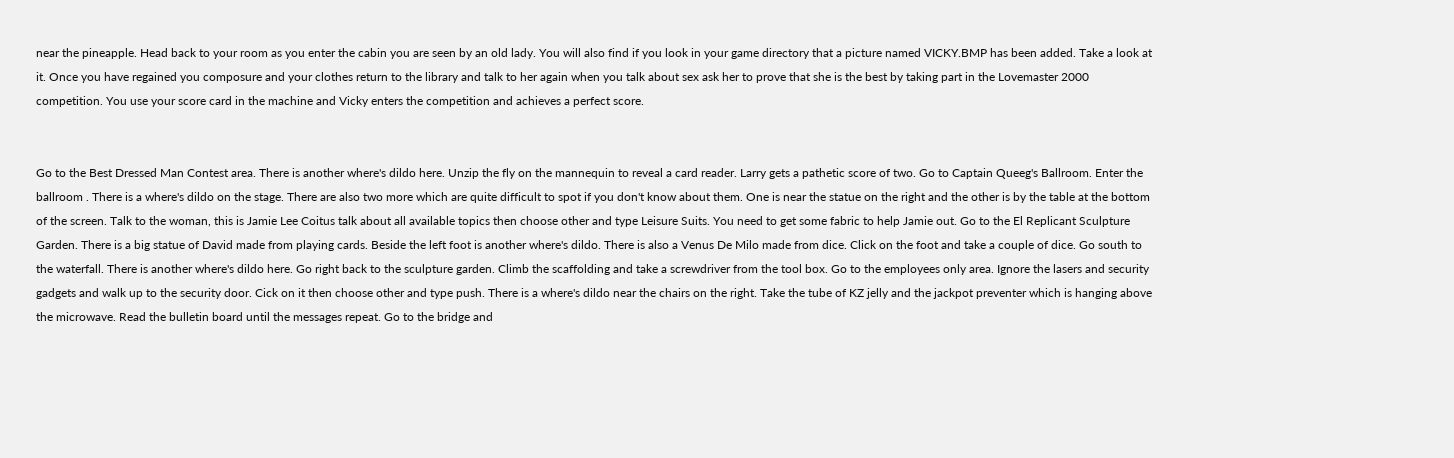near the pineapple. Head back to your room as you enter the cabin you are seen by an old lady. You will also find if you look in your game directory that a picture named VICKY.BMP has been added. Take a look at it. Once you have regained you composure and your clothes return to the library and talk to her again when you talk about sex ask her to prove that she is the best by taking part in the Lovemaster 2000 competition. You use your score card in the machine and Vicky enters the competition and achieves a perfect score.


Go to the Best Dressed Man Contest area. There is another where's dildo here. Unzip the fly on the mannequin to reveal a card reader. Larry gets a pathetic score of two. Go to Captain Queeg's Ballroom. Enter the ballroom . There is a where's dildo on the stage. There are also two more which are quite difficult to spot if you don't know about them. One is near the statue on the right and the other is by the table at the bottom of the screen. Talk to the woman, this is Jamie Lee Coitus talk about all available topics then choose other and type Leisure Suits. You need to get some fabric to help Jamie out. Go to the El Replicant Sculpture Garden. There is a big statue of David made from playing cards. Beside the left foot is another where's dildo. There is also a Venus De Milo made from dice. Click on the foot and take a couple of dice. Go south to the waterfall. There is another where's dildo here. Go right back to the sculpture garden. Climb the scaffolding and take a screwdriver from the tool box. Go to the employees only area. Ignore the lasers and security gadgets and walk up to the security door. Cick on it then choose other and type push. There is a where's dildo near the chairs on the right. Take the tube of KZ jelly and the jackpot preventer which is hanging above the microwave. Read the bulletin board until the messages repeat. Go to the bridge and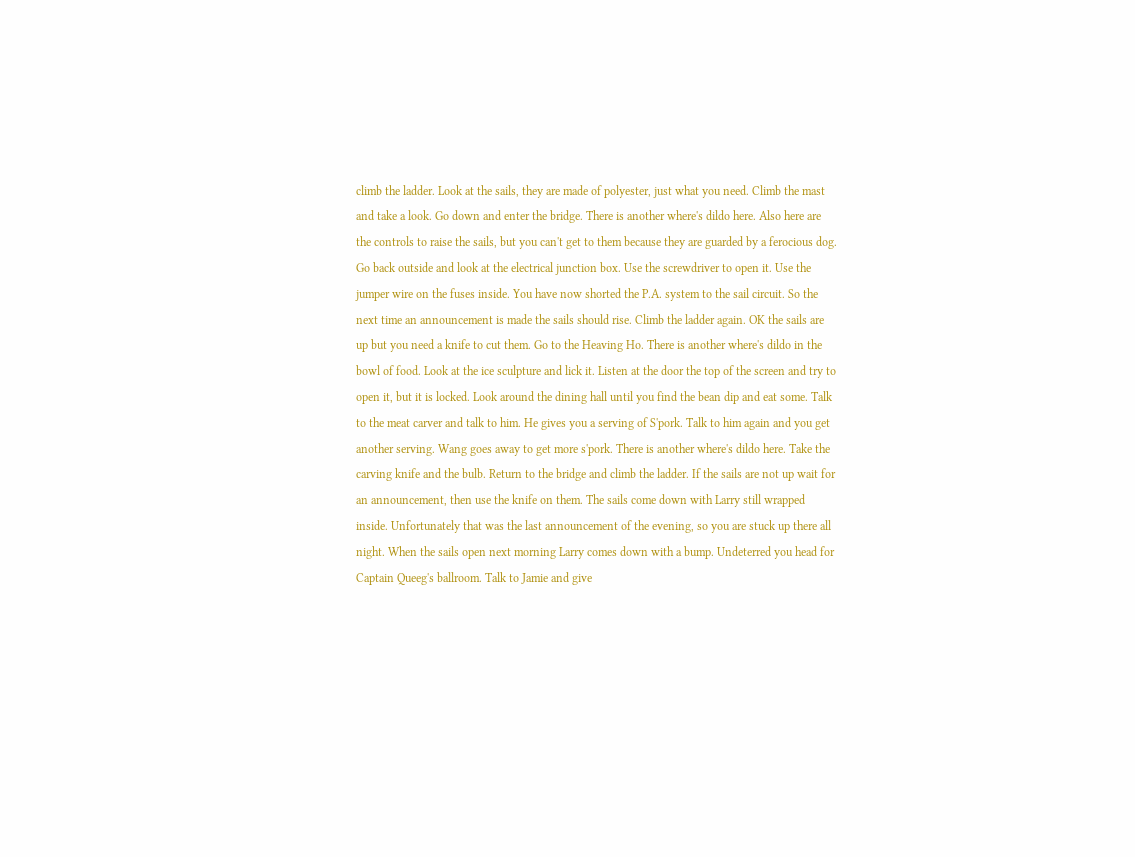climb the ladder. Look at the sails, they are made of polyester, just what you need. Climb the mast and take a look. Go down and enter the bridge. There is another where's dildo here. Also here are the controls to raise the sails, but you can't get to them because they are guarded by a ferocious dog. Go back outside and look at the electrical junction box. Use the screwdriver to open it. Use the jumper wire on the fuses inside. You have now shorted the P.A. system to the sail circuit. So the next time an announcement is made the sails should rise. Climb the ladder again. OK the sails are up but you need a knife to cut them. Go to the Heaving Ho. There is another where's dildo in the bowl of food. Look at the ice sculpture and lick it. Listen at the door the top of the screen and try to open it, but it is locked. Look around the dining hall until you find the bean dip and eat some. Talk to the meat carver and talk to him. He gives you a serving of S'pork. Talk to him again and you get another serving. Wang goes away to get more s'pork. There is another where's dildo here. Take the carving knife and the bulb. Return to the bridge and climb the ladder. If the sails are not up wait for an announcement, then use the knife on them. The sails come down with Larry still wrapped inside. Unfortunately that was the last announcement of the evening, so you are stuck up there all night. When the sails open next morning Larry comes down with a bump. Undeterred you head for Captain Queeg's ballroom. Talk to Jamie and give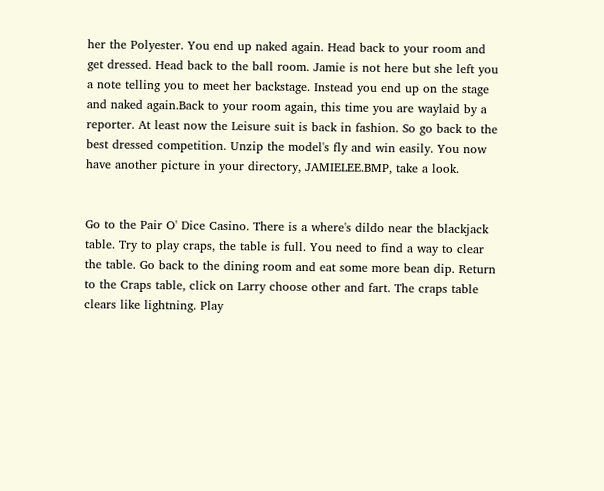her the Polyester. You end up naked again. Head back to your room and get dressed. Head back to the ball room. Jamie is not here but she left you a note telling you to meet her backstage. Instead you end up on the stage and naked again.Back to your room again, this time you are waylaid by a reporter. At least now the Leisure suit is back in fashion. So go back to the best dressed competition. Unzip the model's fly and win easily. You now have another picture in your directory, JAMIELEE.BMP, take a look.


Go to the Pair O' Dice Casino. There is a where's dildo near the blackjack table. Try to play craps, the table is full. You need to find a way to clear the table. Go back to the dining room and eat some more bean dip. Return to the Craps table, click on Larry choose other and fart. The craps table clears like lightning. Play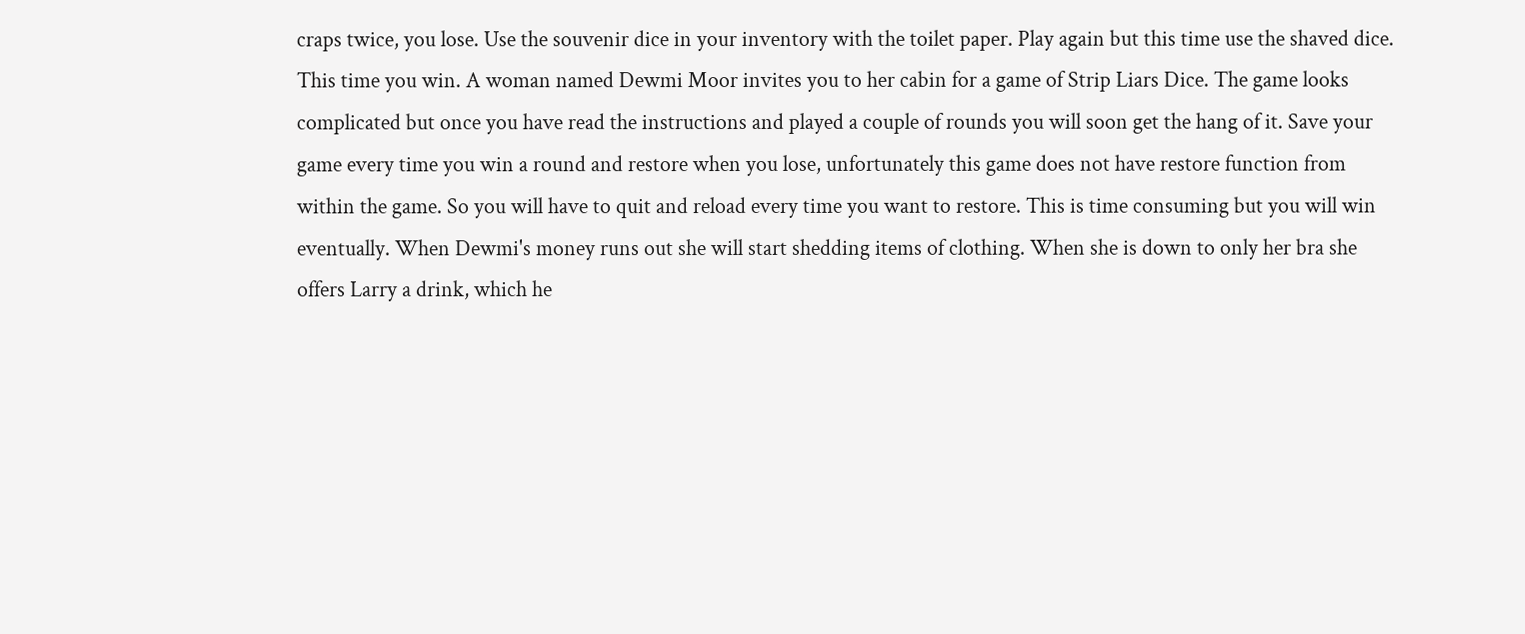craps twice, you lose. Use the souvenir dice in your inventory with the toilet paper. Play again but this time use the shaved dice. This time you win. A woman named Dewmi Moor invites you to her cabin for a game of Strip Liars Dice. The game looks complicated but once you have read the instructions and played a couple of rounds you will soon get the hang of it. Save your game every time you win a round and restore when you lose, unfortunately this game does not have restore function from within the game. So you will have to quit and reload every time you want to restore. This is time consuming but you will win eventually. When Dewmi's money runs out she will start shedding items of clothing. When she is down to only her bra she offers Larry a drink, which he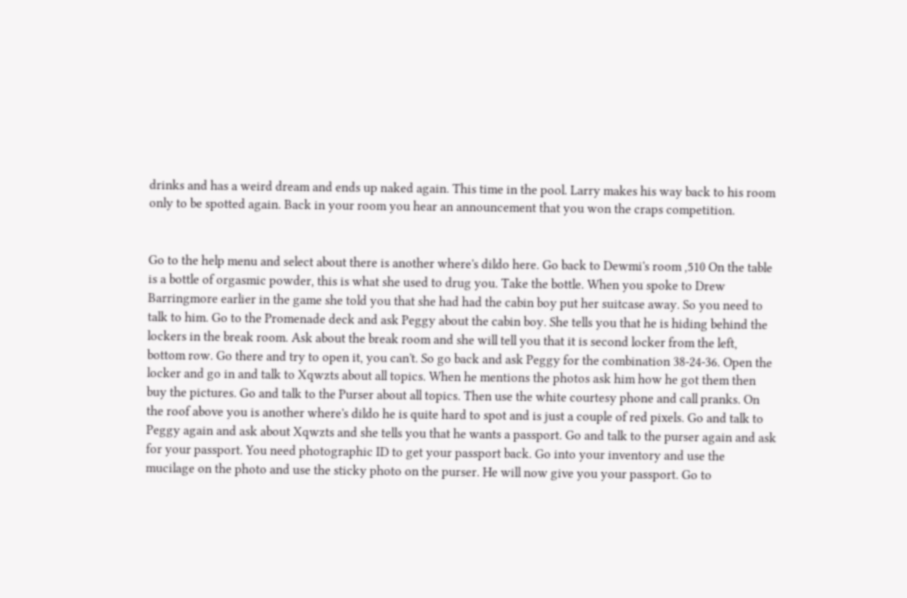drinks and has a weird dream and ends up naked again. This time in the pool. Larry makes his way back to his room only to be spotted again. Back in your room you hear an announcement that you won the craps competition.


Go to the help menu and select about there is another where's dildo here. Go back to Dewmi's room ,510 On the table is a bottle of orgasmic powder, this is what she used to drug you. Take the bottle. When you spoke to Drew Barringmore earlier in the game she told you that she had had the cabin boy put her suitcase away. So you need to talk to him. Go to the Promenade deck and ask Peggy about the cabin boy. She tells you that he is hiding behind the lockers in the break room. Ask about the break room and she will tell you that it is second locker from the left, bottom row. Go there and try to open it, you can't. So go back and ask Peggy for the combination 38-24-36. Open the locker and go in and talk to Xqwzts about all topics. When he mentions the photos ask him how he got them then buy the pictures. Go and talk to the Purser about all topics. Then use the white courtesy phone and call pranks. On the roof above you is another where's dildo he is quite hard to spot and is just a couple of red pixels. Go and talk to Peggy again and ask about Xqwzts and she tells you that he wants a passport. Go and talk to the purser again and ask for your passport. You need photographic ID to get your passport back. Go into your inventory and use the mucilage on the photo and use the sticky photo on the purser. He will now give you your passport. Go to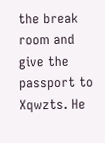the break room and give the passport to Xqwzts. He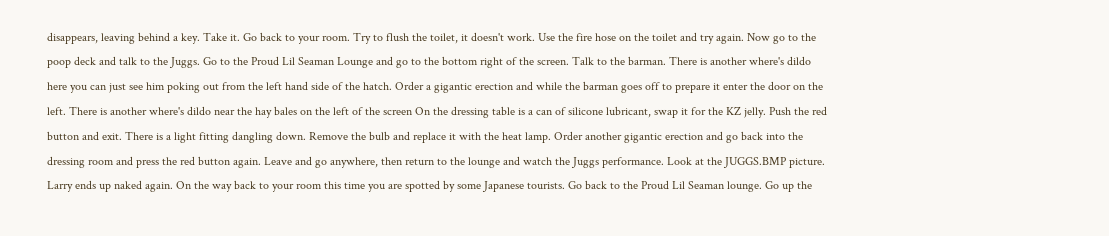disappears, leaving behind a key. Take it. Go back to your room. Try to flush the toilet, it doesn't work. Use the fire hose on the toilet and try again. Now go to the poop deck and talk to the Juggs. Go to the Proud Lil Seaman Lounge and go to the bottom right of the screen. Talk to the barman. There is another where's dildo here you can just see him poking out from the left hand side of the hatch. Order a gigantic erection and while the barman goes off to prepare it enter the door on the left. There is another where's dildo near the hay bales on the left of the screen On the dressing table is a can of silicone lubricant, swap it for the KZ jelly. Push the red button and exit. There is a light fitting dangling down. Remove the bulb and replace it with the heat lamp. Order another gigantic erection and go back into the dressing room and press the red button again. Leave and go anywhere, then return to the lounge and watch the Juggs performance. Look at the JUGGS.BMP picture. Larry ends up naked again. On the way back to your room this time you are spotted by some Japanese tourists. Go back to the Proud Lil Seaman lounge. Go up the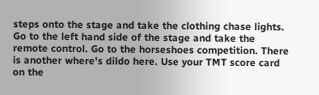steps onto the stage and take the clothing chase lights. Go to the left hand side of the stage and take the remote control. Go to the horseshoes competition. There is another where's dildo here. Use your TMT score card on the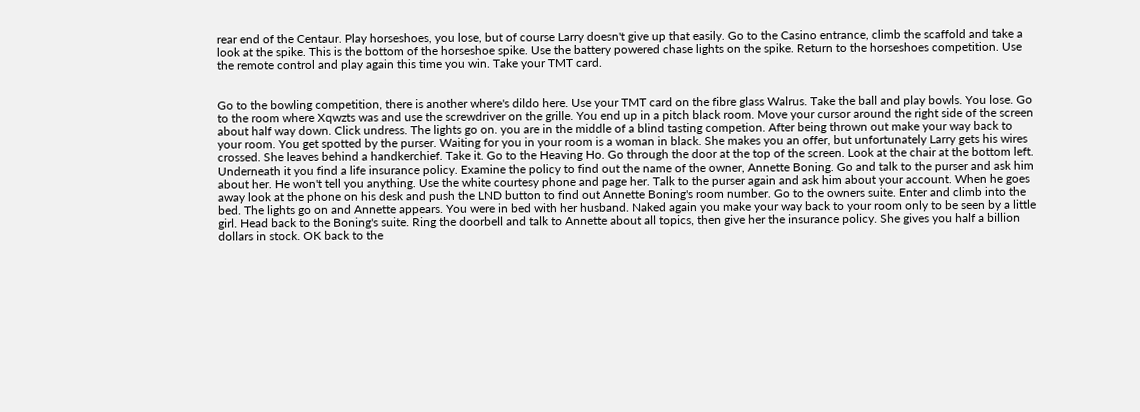rear end of the Centaur. Play horseshoes, you lose, but of course Larry doesn't give up that easily. Go to the Casino entrance, climb the scaffold and take a look at the spike. This is the bottom of the horseshoe spike. Use the battery powered chase lights on the spike. Return to the horseshoes competition. Use the remote control and play again this time you win. Take your TMT card.


Go to the bowling competition, there is another where's dildo here. Use your TMT card on the fibre glass Walrus. Take the ball and play bowls. You lose. Go to the room where Xqwzts was and use the screwdriver on the grille. You end up in a pitch black room. Move your cursor around the right side of the screen about half way down. Click undress. The lights go on. you are in the middle of a blind tasting competion. After being thrown out make your way back to your room. You get spotted by the purser. Waiting for you in your room is a woman in black. She makes you an offer, but unfortunately Larry gets his wires crossed. She leaves behind a handkerchief. Take it. Go to the Heaving Ho. Go through the door at the top of the screen. Look at the chair at the bottom left. Underneath it you find a life insurance policy. Examine the policy to find out the name of the owner, Annette Boning. Go and talk to the purser and ask him about her. He won't tell you anything. Use the white courtesy phone and page her. Talk to the purser again and ask him about your account. When he goes away look at the phone on his desk and push the LND button to find out Annette Boning's room number. Go to the owners suite. Enter and climb into the bed. The lights go on and Annette appears. You were in bed with her husband. Naked again you make your way back to your room only to be seen by a little girl. Head back to the Boning's suite. Ring the doorbell and talk to Annette about all topics, then give her the insurance policy. She gives you half a billion dollars in stock. OK back to the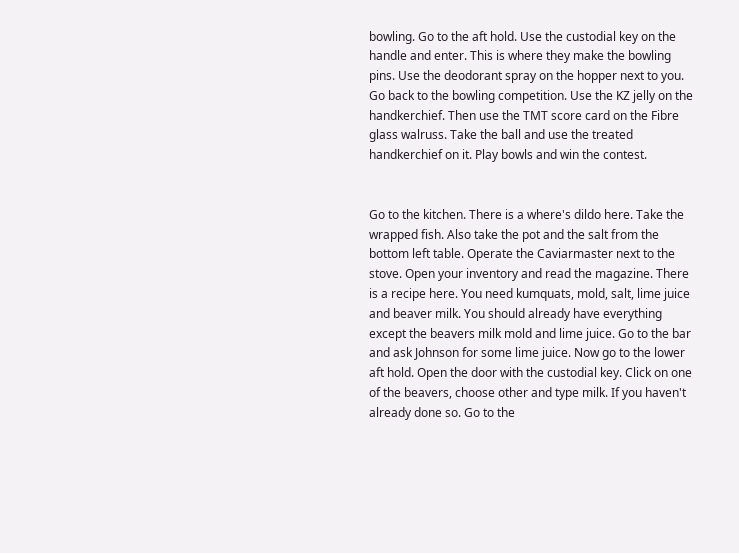bowling. Go to the aft hold. Use the custodial key on the handle and enter. This is where they make the bowling pins. Use the deodorant spray on the hopper next to you. Go back to the bowling competition. Use the KZ jelly on the handkerchief. Then use the TMT score card on the Fibre glass walruss. Take the ball and use the treated handkerchief on it. Play bowls and win the contest.


Go to the kitchen. There is a where's dildo here. Take the wrapped fish. Also take the pot and the salt from the bottom left table. Operate the Caviarmaster next to the stove. Open your inventory and read the magazine. There is a recipe here. You need kumquats, mold, salt, lime juice and beaver milk. You should already have everything except the beavers milk mold and lime juice. Go to the bar and ask Johnson for some lime juice. Now go to the lower aft hold. Open the door with the custodial key. Click on one of the beavers, choose other and type milk. If you haven't already done so. Go to the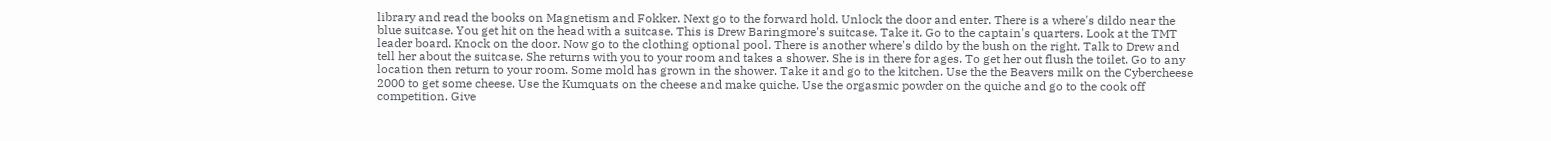library and read the books on Magnetism and Fokker. Next go to the forward hold. Unlock the door and enter. There is a where's dildo near the blue suitcase. You get hit on the head with a suitcase. This is Drew Baringmore's suitcase. Take it. Go to the captain's quarters. Look at the TMT leader board. Knock on the door. Now go to the clothing optional pool. There is another where's dildo by the bush on the right. Talk to Drew and tell her about the suitcase. She returns with you to your room and takes a shower. She is in there for ages. To get her out flush the toilet. Go to any location then return to your room. Some mold has grown in the shower. Take it and go to the kitchen. Use the the Beavers milk on the Cybercheese 2000 to get some cheese. Use the Kumquats on the cheese and make quiche. Use the orgasmic powder on the quiche and go to the cook off competition. Give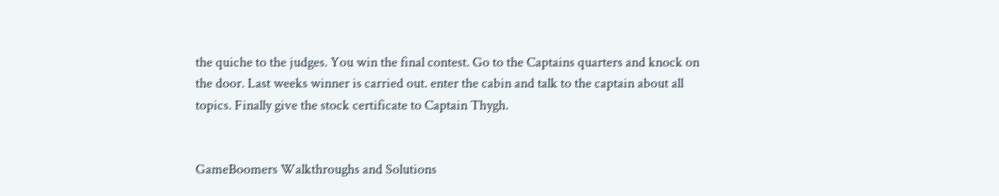the quiche to the judges. You win the final contest. Go to the Captains quarters and knock on the door. Last weeks winner is carried out. enter the cabin and talk to the captain about all topics. Finally give the stock certificate to Captain Thygh.


GameBoomers Walkthroughs and Solutions